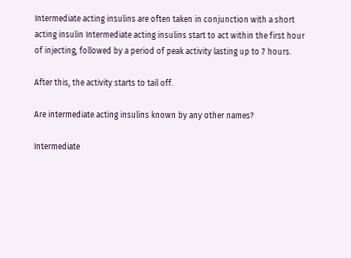Intermediate acting insulins are often taken in conjunction with a short acting insulin Intermediate acting insulins start to act within the first hour of injecting, followed by a period of peak activity lasting up to 7 hours.

After this, the activity starts to tail off.

Are intermediate acting insulins known by any other names?

Intermediate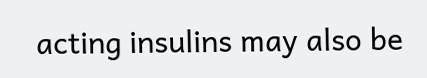acting insulins may also be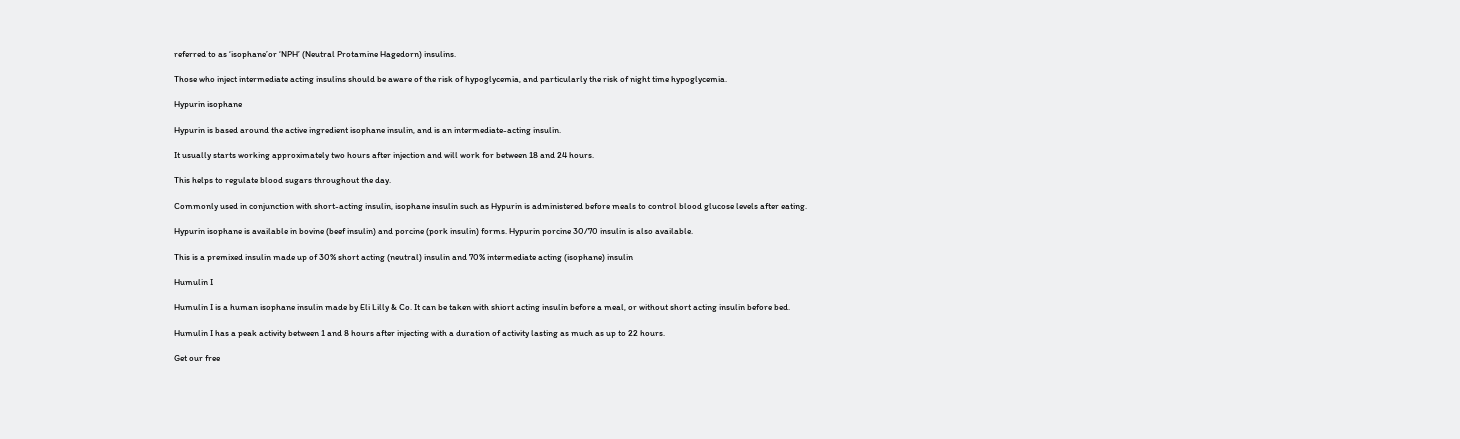referred to as ‘isophane’or ‘NPH’ (Neutral Protamine Hagedorn) insulins.

Those who inject intermediate acting insulins should be aware of the risk of hypoglycemia, and particularly the risk of night time hypoglycemia.

Hypurin isophane

Hypurin is based around the active ingredient isophane insulin, and is an intermediate-acting insulin.

It usually starts working approximately two hours after injection and will work for between 18 and 24 hours.

This helps to regulate blood sugars throughout the day.

Commonly used in conjunction with short-acting insulin, isophane insulin such as Hypurin is administered before meals to control blood glucose levels after eating.

Hypurin isophane is available in bovine (beef insulin) and porcine (pork insulin) forms. Hypurin porcine 30/70 insulin is also available.

This is a premixed insulin made up of 30% short acting (neutral) insulin and 70% intermediate acting (isophane) insulin

Humulin I

Humulin I is a human isophane insulin made by Eli Lilly & Co. It can be taken with shiort acting insulin before a meal, or without short acting insulin before bed.

Humulin I has a peak activity between 1 and 8 hours after injecting with a duration of activity lasting as much as up to 22 hours.

Get our free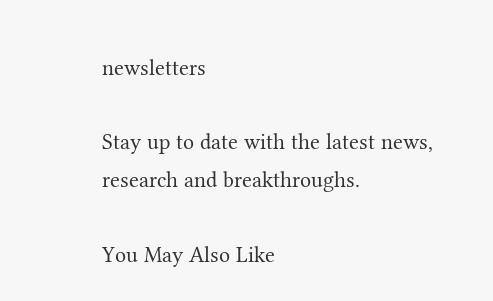newsletters

Stay up to date with the latest news, research and breakthroughs.

You May Also Like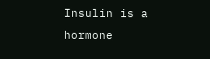Insulin is a hormone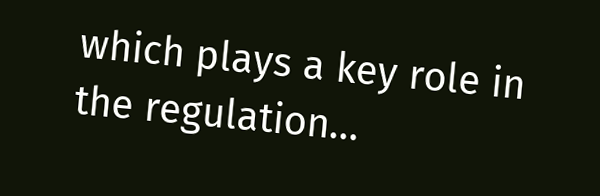which plays a key role in the regulation…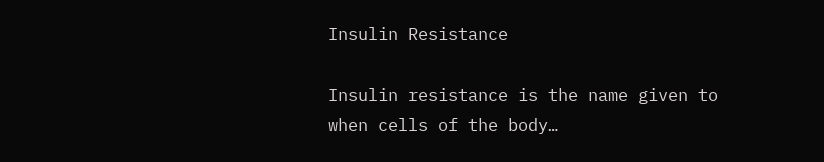Insulin Resistance

Insulin resistance is the name given to when cells of the body…